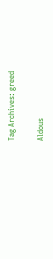Tag Archives: greed

Aldous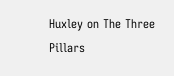Huxley on The Three Pillars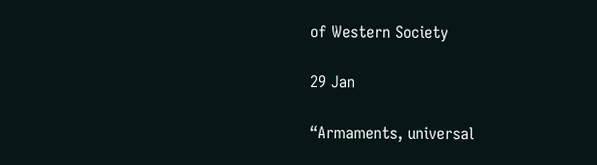of Western Society

29 Jan

“Armaments, universal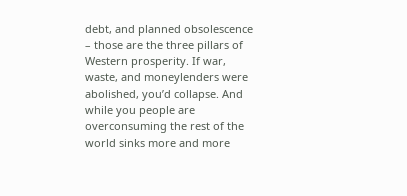debt, and planned obsolescence – those are the three pillars of Western prosperity. If war, waste, and moneylenders were abolished, you’d collapse. And while you people are overconsuming the rest of the world sinks more and more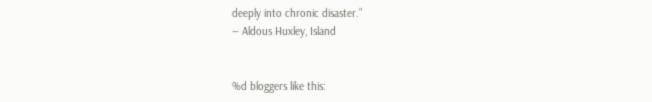deeply into chronic disaster.”
― Aldous Huxley, Island


%d bloggers like this: